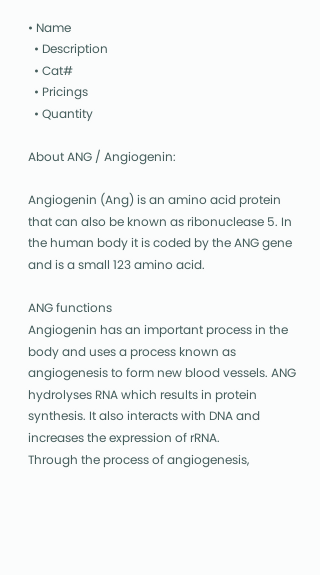• Name
  • Description
  • Cat#
  • Pricings
  • Quantity

About ANG / Angiogenin:

Angiogenin (Ang) is an amino acid protein that can also be known as ribonuclease 5. In the human body it is coded by the ANG gene and is a small 123 amino acid.

ANG functions
Angiogenin has an important process in the body and uses a process known as angiogenesis to form new blood vessels. ANG hydrolyses RNA which results in protein synthesis. It also interacts with DNA and increases the expression of rRNA.
Through the process of angiogenesis,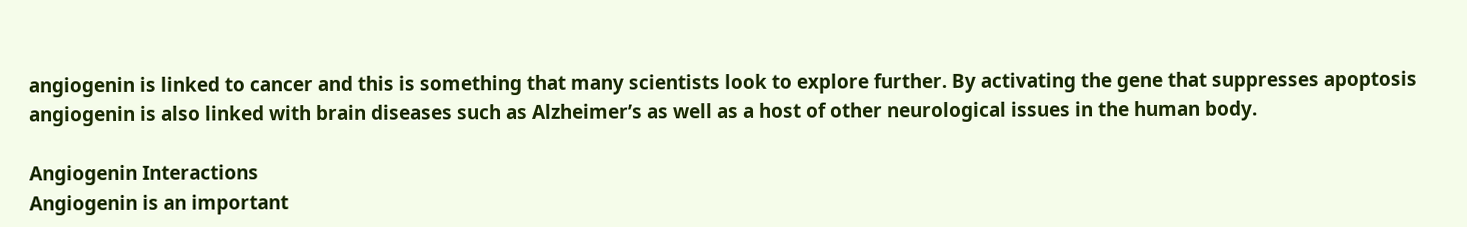angiogenin is linked to cancer and this is something that many scientists look to explore further. By activating the gene that suppresses apoptosis angiogenin is also linked with brain diseases such as Alzheimer’s as well as a host of other neurological issues in the human body.

Angiogenin Interactions
Angiogenin is an important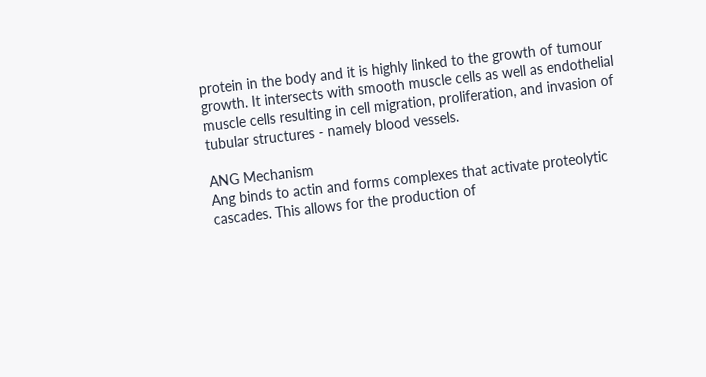protein in the body and it is highly linked to the growth of tumour growth. It intersects with smooth muscle cells as well as endothelial muscle cells resulting in cell migration, proliferation, and invasion of tubular structures - namely blood vessels.

ANG Mechanism
Ang binds to actin and forms complexes that activate proteolytic cascades. This allows for the production of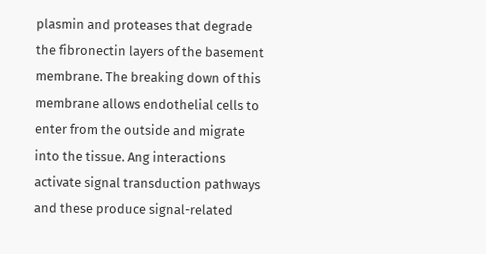plasmin and proteases that degrade the fibronectin layers of the basement membrane. The breaking down of this membrane allows endothelial cells to enter from the outside and migrate into the tissue. Ang interactions activate signal transduction pathways and these produce signal-related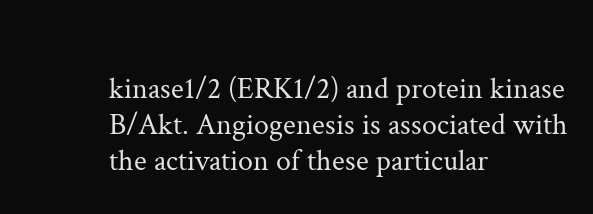kinase1/2 (ERK1/2) and protein kinase B/Akt. Angiogenesis is associated with the activation of these particular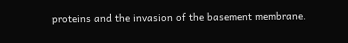proteins and the invasion of the basement membrane.